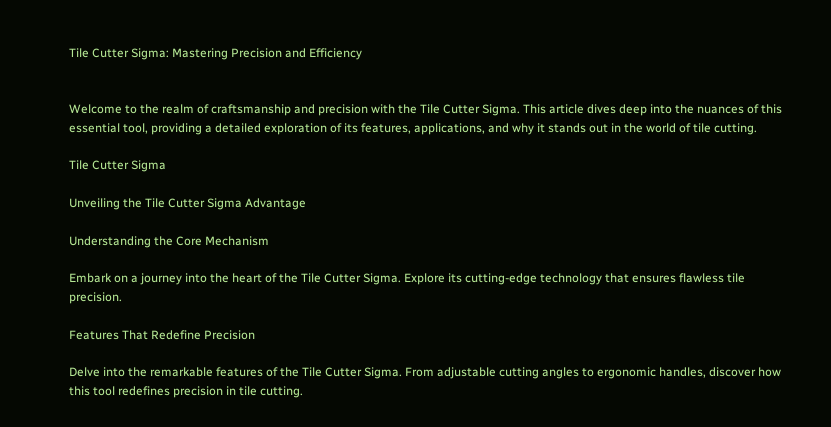Tile Cutter Sigma: Mastering Precision and Efficiency


Welcome to the realm of craftsmanship and precision with the Tile Cutter Sigma. This article dives deep into the nuances of this essential tool, providing a detailed exploration of its features, applications, and why it stands out in the world of tile cutting.

Tile Cutter Sigma

Unveiling the Tile Cutter Sigma Advantage

Understanding the Core Mechanism

Embark on a journey into the heart of the Tile Cutter Sigma. Explore its cutting-edge technology that ensures flawless tile precision.

Features That Redefine Precision

Delve into the remarkable features of the Tile Cutter Sigma. From adjustable cutting angles to ergonomic handles, discover how this tool redefines precision in tile cutting.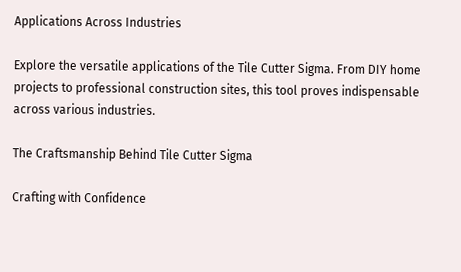Applications Across Industries

Explore the versatile applications of the Tile Cutter Sigma. From DIY home projects to professional construction sites, this tool proves indispensable across various industries.

The Craftsmanship Behind Tile Cutter Sigma

Crafting with Confidence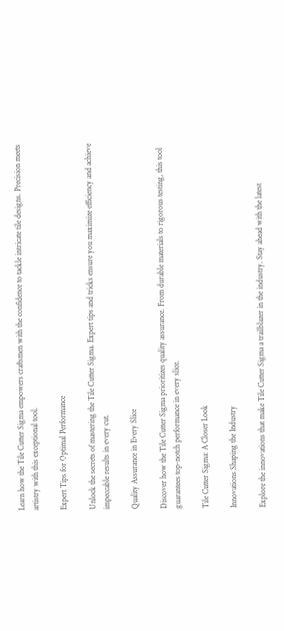Learn how the Tile Cutter Sigma empowers craftsmen with the confidence to tackle intricate tile designs. Precision meets artistry with this exceptional tool.

Expert Tips for Optimal Performance

Unlock the secrets of mastering the Tile Cutter Sigma. Expert tips and tricks ensure you maximize efficiency and achieve impeccable results in every cut.

Quality Assurance in Every Slice

Discover how the Tile Cutter Sigma prioritizes quality assurance. From durable materials to rigorous testing, this tool guarantees top-notch performance in every slice.

Tile Cutter Sigma: A Closer Look

Innovations Shaping the Industry

Explore the innovations that make Tile Cutter Sigma a trailblazer in the industry. Stay ahead with the latest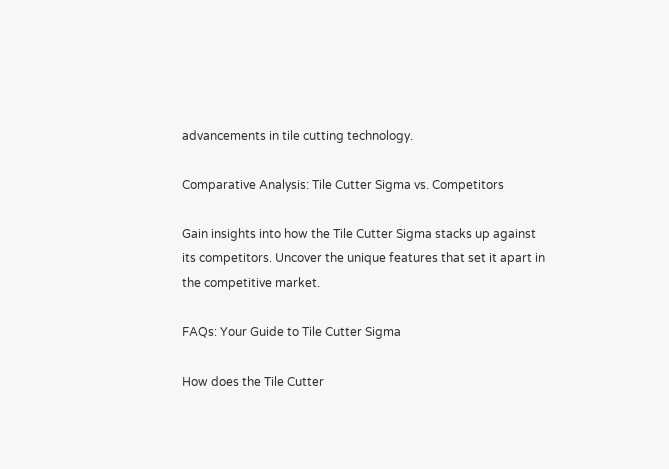advancements in tile cutting technology.

Comparative Analysis: Tile Cutter Sigma vs. Competitors

Gain insights into how the Tile Cutter Sigma stacks up against its competitors. Uncover the unique features that set it apart in the competitive market.

FAQs: Your Guide to Tile Cutter Sigma

How does the Tile Cutter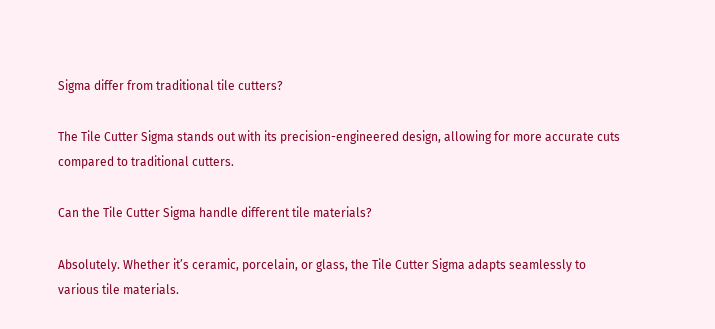Sigma differ from traditional tile cutters?

The Tile Cutter Sigma stands out with its precision-engineered design, allowing for more accurate cuts compared to traditional cutters.

Can the Tile Cutter Sigma handle different tile materials?

Absolutely. Whether it’s ceramic, porcelain, or glass, the Tile Cutter Sigma adapts seamlessly to various tile materials.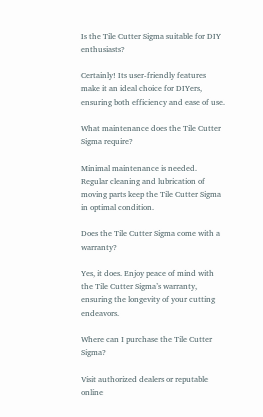Is the Tile Cutter Sigma suitable for DIY enthusiasts?

Certainly! Its user-friendly features make it an ideal choice for DIYers, ensuring both efficiency and ease of use.

What maintenance does the Tile Cutter Sigma require?

Minimal maintenance is needed. Regular cleaning and lubrication of moving parts keep the Tile Cutter Sigma in optimal condition.

Does the Tile Cutter Sigma come with a warranty?

Yes, it does. Enjoy peace of mind with the Tile Cutter Sigma’s warranty, ensuring the longevity of your cutting endeavors.

Where can I purchase the Tile Cutter Sigma?

Visit authorized dealers or reputable online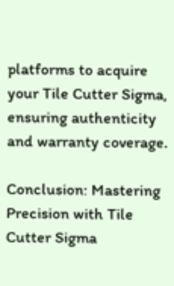platforms to acquire your Tile Cutter Sigma, ensuring authenticity and warranty coverage.

Conclusion: Mastering Precision with Tile Cutter Sigma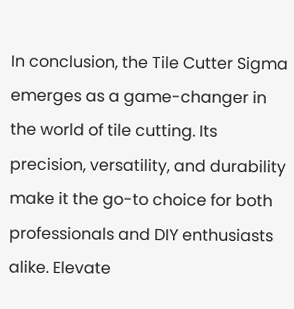In conclusion, the Tile Cutter Sigma emerges as a game-changer in the world of tile cutting. Its precision, versatility, and durability make it the go-to choice for both professionals and DIY enthusiasts alike. Elevate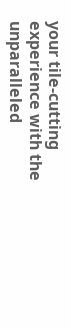your tile-cutting experience with the unparalleled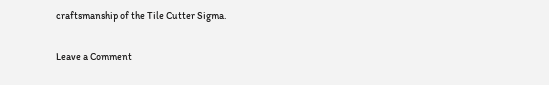craftsmanship of the Tile Cutter Sigma.

Leave a Comment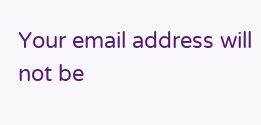Your email address will not be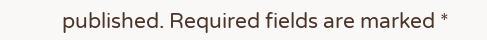published. Required fields are marked *